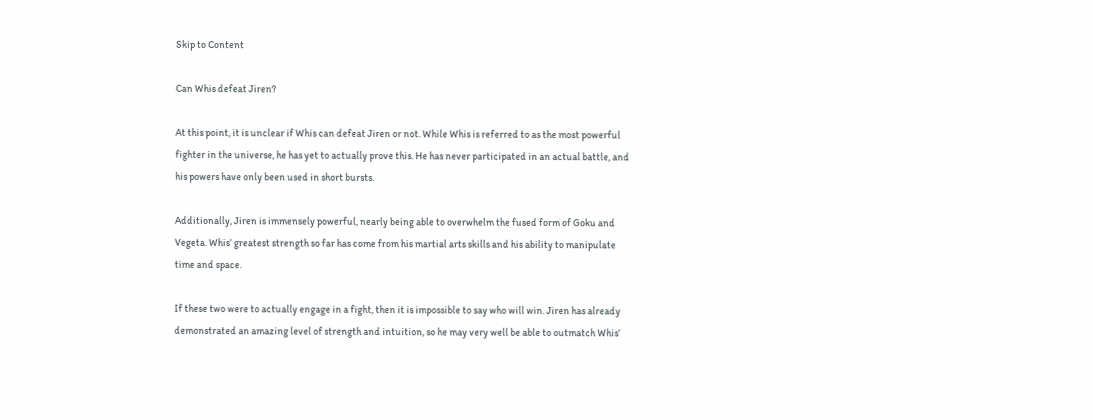Skip to Content

Can Whis defeat Jiren?

At this point, it is unclear if Whis can defeat Jiren or not. While Whis is referred to as the most powerful fighter in the universe, he has yet to actually prove this. He has never participated in an actual battle, and his powers have only been used in short bursts.

Additionally, Jiren is immensely powerful, nearly being able to overwhelm the fused form of Goku and Vegeta. Whis’ greatest strength so far has come from his martial arts skills and his ability to manipulate time and space.

If these two were to actually engage in a fight, then it is impossible to say who will win. Jiren has already demonstrated an amazing level of strength and intuition, so he may very well be able to outmatch Whis’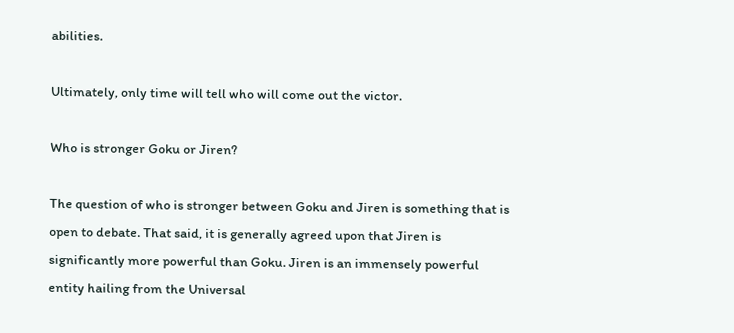abilities.

Ultimately, only time will tell who will come out the victor.

Who is stronger Goku or Jiren?

The question of who is stronger between Goku and Jiren is something that is open to debate. That said, it is generally agreed upon that Jiren is significantly more powerful than Goku. Jiren is an immensely powerful entity hailing from the Universal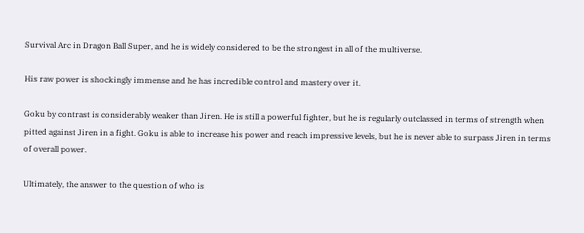Survival Arc in Dragon Ball Super, and he is widely considered to be the strongest in all of the multiverse.

His raw power is shockingly immense and he has incredible control and mastery over it.

Goku by contrast is considerably weaker than Jiren. He is still a powerful fighter, but he is regularly outclassed in terms of strength when pitted against Jiren in a fight. Goku is able to increase his power and reach impressive levels, but he is never able to surpass Jiren in terms of overall power.

Ultimately, the answer to the question of who is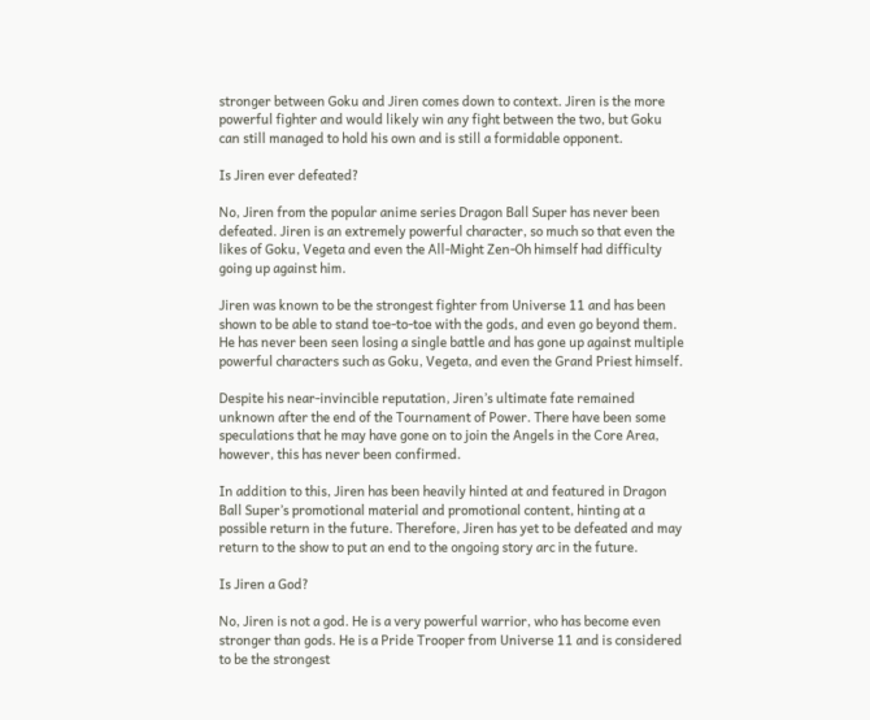stronger between Goku and Jiren comes down to context. Jiren is the more powerful fighter and would likely win any fight between the two, but Goku can still managed to hold his own and is still a formidable opponent.

Is Jiren ever defeated?

No, Jiren from the popular anime series Dragon Ball Super has never been defeated. Jiren is an extremely powerful character, so much so that even the likes of Goku, Vegeta and even the All-Might Zen-Oh himself had difficulty going up against him.

Jiren was known to be the strongest fighter from Universe 11 and has been shown to be able to stand toe-to-toe with the gods, and even go beyond them. He has never been seen losing a single battle and has gone up against multiple powerful characters such as Goku, Vegeta, and even the Grand Priest himself.

Despite his near-invincible reputation, Jiren’s ultimate fate remained unknown after the end of the Tournament of Power. There have been some speculations that he may have gone on to join the Angels in the Core Area, however, this has never been confirmed.

In addition to this, Jiren has been heavily hinted at and featured in Dragon Ball Super’s promotional material and promotional content, hinting at a possible return in the future. Therefore, Jiren has yet to be defeated and may return to the show to put an end to the ongoing story arc in the future.

Is Jiren a God?

No, Jiren is not a god. He is a very powerful warrior, who has become even stronger than gods. He is a Pride Trooper from Universe 11 and is considered to be the strongest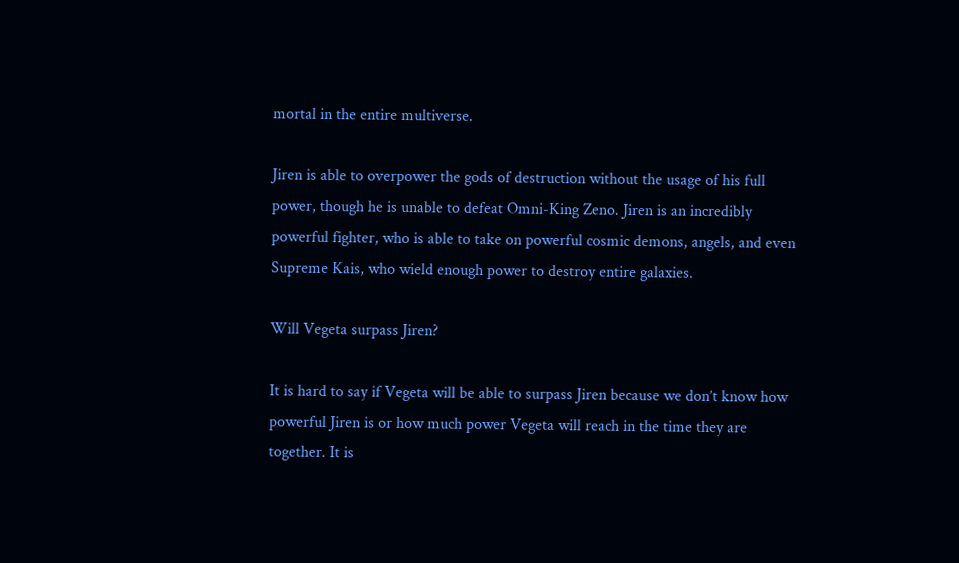mortal in the entire multiverse.

Jiren is able to overpower the gods of destruction without the usage of his full power, though he is unable to defeat Omni-King Zeno. Jiren is an incredibly powerful fighter, who is able to take on powerful cosmic demons, angels, and even Supreme Kais, who wield enough power to destroy entire galaxies.

Will Vegeta surpass Jiren?

It is hard to say if Vegeta will be able to surpass Jiren because we don’t know how powerful Jiren is or how much power Vegeta will reach in the time they are together. It is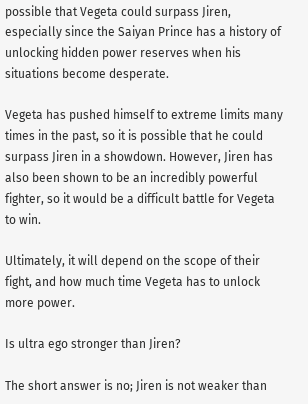possible that Vegeta could surpass Jiren, especially since the Saiyan Prince has a history of unlocking hidden power reserves when his situations become desperate.

Vegeta has pushed himself to extreme limits many times in the past, so it is possible that he could surpass Jiren in a showdown. However, Jiren has also been shown to be an incredibly powerful fighter, so it would be a difficult battle for Vegeta to win.

Ultimately, it will depend on the scope of their fight, and how much time Vegeta has to unlock more power.

Is ultra ego stronger than Jiren?

The short answer is no; Jiren is not weaker than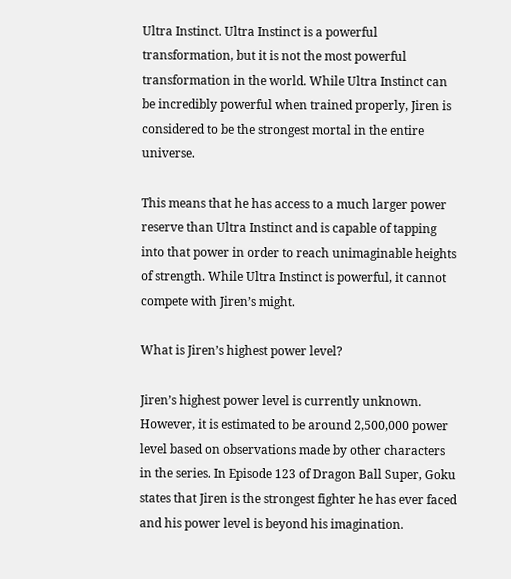Ultra Instinct. Ultra Instinct is a powerful transformation, but it is not the most powerful transformation in the world. While Ultra Instinct can be incredibly powerful when trained properly, Jiren is considered to be the strongest mortal in the entire universe.

This means that he has access to a much larger power reserve than Ultra Instinct and is capable of tapping into that power in order to reach unimaginable heights of strength. While Ultra Instinct is powerful, it cannot compete with Jiren’s might.

What is Jiren’s highest power level?

Jiren’s highest power level is currently unknown. However, it is estimated to be around 2,500,000 power level based on observations made by other characters in the series. In Episode 123 of Dragon Ball Super, Goku states that Jiren is the strongest fighter he has ever faced and his power level is beyond his imagination.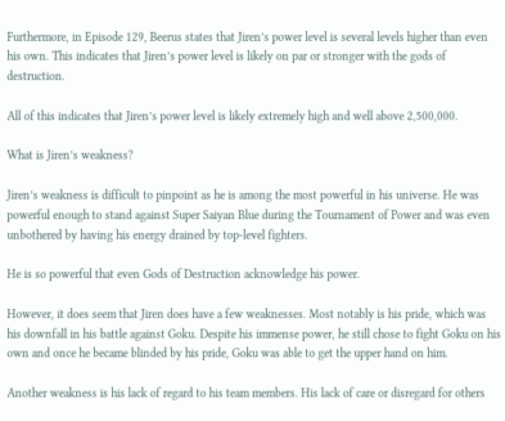Furthermore, in Episode 129, Beerus states that Jiren’s power level is several levels higher than even his own. This indicates that Jiren’s power level is likely on par or stronger with the gods of destruction.

All of this indicates that Jiren’s power level is likely extremely high and well above 2,500,000.

What is Jiren’s weakness?

Jiren’s weakness is difficult to pinpoint as he is among the most powerful in his universe. He was powerful enough to stand against Super Saiyan Blue during the Tournament of Power and was even unbothered by having his energy drained by top-level fighters.

He is so powerful that even Gods of Destruction acknowledge his power.

However, it does seem that Jiren does have a few weaknesses. Most notably is his pride, which was his downfall in his battle against Goku. Despite his immense power, he still chose to fight Goku on his own and once he became blinded by his pride, Goku was able to get the upper hand on him.

Another weakness is his lack of regard to his team members. His lack of care or disregard for others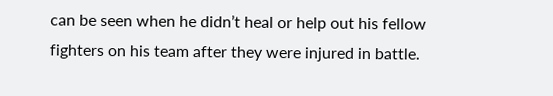can be seen when he didn’t heal or help out his fellow fighters on his team after they were injured in battle.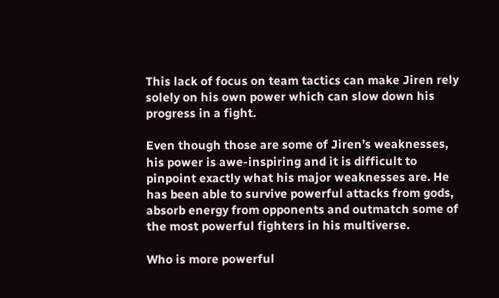This lack of focus on team tactics can make Jiren rely solely on his own power which can slow down his progress in a fight.

Even though those are some of Jiren’s weaknesses, his power is awe-inspiring and it is difficult to pinpoint exactly what his major weaknesses are. He has been able to survive powerful attacks from gods, absorb energy from opponents and outmatch some of the most powerful fighters in his multiverse.

Who is more powerful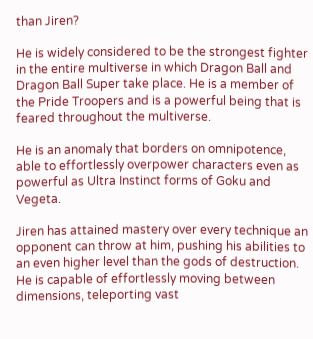than Jiren?

He is widely considered to be the strongest fighter in the entire multiverse in which Dragon Ball and Dragon Ball Super take place. He is a member of the Pride Troopers and is a powerful being that is feared throughout the multiverse.

He is an anomaly that borders on omnipotence, able to effortlessly overpower characters even as powerful as Ultra Instinct forms of Goku and Vegeta.

Jiren has attained mastery over every technique an opponent can throw at him, pushing his abilities to an even higher level than the gods of destruction. He is capable of effortlessly moving between dimensions, teleporting vast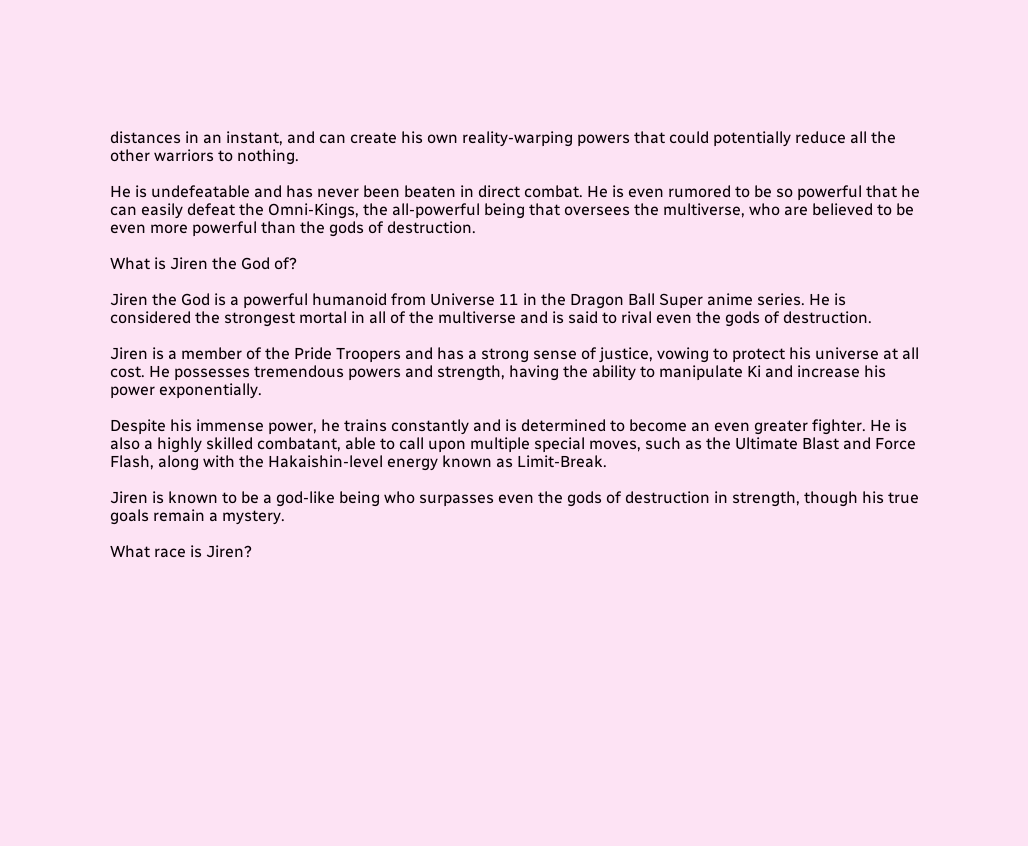distances in an instant, and can create his own reality-warping powers that could potentially reduce all the other warriors to nothing.

He is undefeatable and has never been beaten in direct combat. He is even rumored to be so powerful that he can easily defeat the Omni-Kings, the all-powerful being that oversees the multiverse, who are believed to be even more powerful than the gods of destruction.

What is Jiren the God of?

Jiren the God is a powerful humanoid from Universe 11 in the Dragon Ball Super anime series. He is considered the strongest mortal in all of the multiverse and is said to rival even the gods of destruction.

Jiren is a member of the Pride Troopers and has a strong sense of justice, vowing to protect his universe at all cost. He possesses tremendous powers and strength, having the ability to manipulate Ki and increase his power exponentially.

Despite his immense power, he trains constantly and is determined to become an even greater fighter. He is also a highly skilled combatant, able to call upon multiple special moves, such as the Ultimate Blast and Force Flash, along with the Hakaishin-level energy known as Limit-Break.

Jiren is known to be a god-like being who surpasses even the gods of destruction in strength, though his true goals remain a mystery.

What race is Jiren?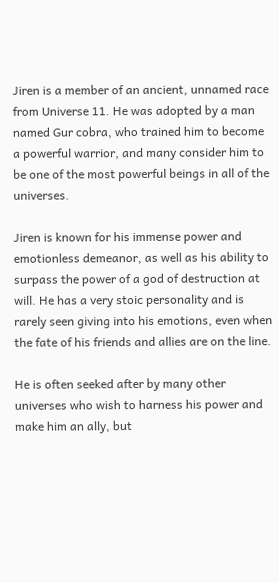Jiren is a member of an ancient, unnamed race from Universe 11. He was adopted by a man named Gur cobra, who trained him to become a powerful warrior, and many consider him to be one of the most powerful beings in all of the universes.

Jiren is known for his immense power and emotionless demeanor, as well as his ability to surpass the power of a god of destruction at will. He has a very stoic personality and is rarely seen giving into his emotions, even when the fate of his friends and allies are on the line.

He is often seeked after by many other universes who wish to harness his power and make him an ally, but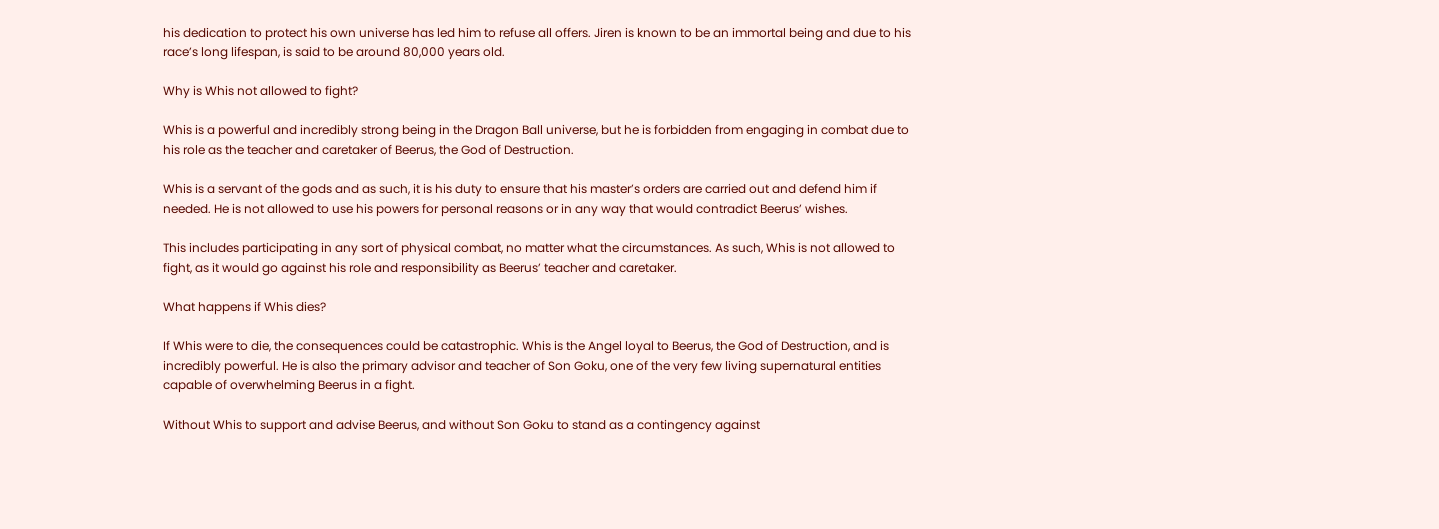his dedication to protect his own universe has led him to refuse all offers. Jiren is known to be an immortal being and due to his race’s long lifespan, is said to be around 80,000 years old.

Why is Whis not allowed to fight?

Whis is a powerful and incredibly strong being in the Dragon Ball universe, but he is forbidden from engaging in combat due to his role as the teacher and caretaker of Beerus, the God of Destruction.

Whis is a servant of the gods and as such, it is his duty to ensure that his master’s orders are carried out and defend him if needed. He is not allowed to use his powers for personal reasons or in any way that would contradict Beerus’ wishes.

This includes participating in any sort of physical combat, no matter what the circumstances. As such, Whis is not allowed to fight, as it would go against his role and responsibility as Beerus’ teacher and caretaker.

What happens if Whis dies?

If Whis were to die, the consequences could be catastrophic. Whis is the Angel loyal to Beerus, the God of Destruction, and is incredibly powerful. He is also the primary advisor and teacher of Son Goku, one of the very few living supernatural entities capable of overwhelming Beerus in a fight.

Without Whis to support and advise Beerus, and without Son Goku to stand as a contingency against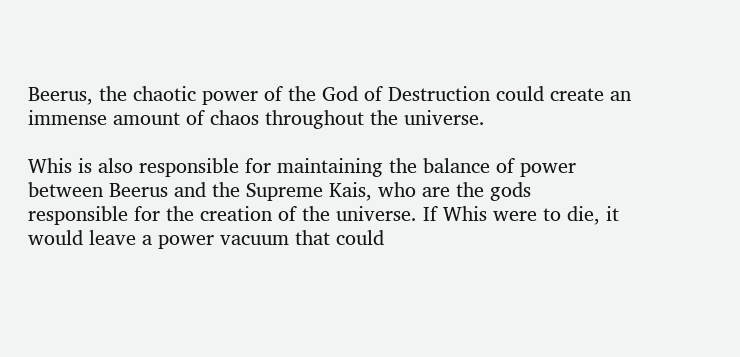Beerus, the chaotic power of the God of Destruction could create an immense amount of chaos throughout the universe.

Whis is also responsible for maintaining the balance of power between Beerus and the Supreme Kais, who are the gods responsible for the creation of the universe. If Whis were to die, it would leave a power vacuum that could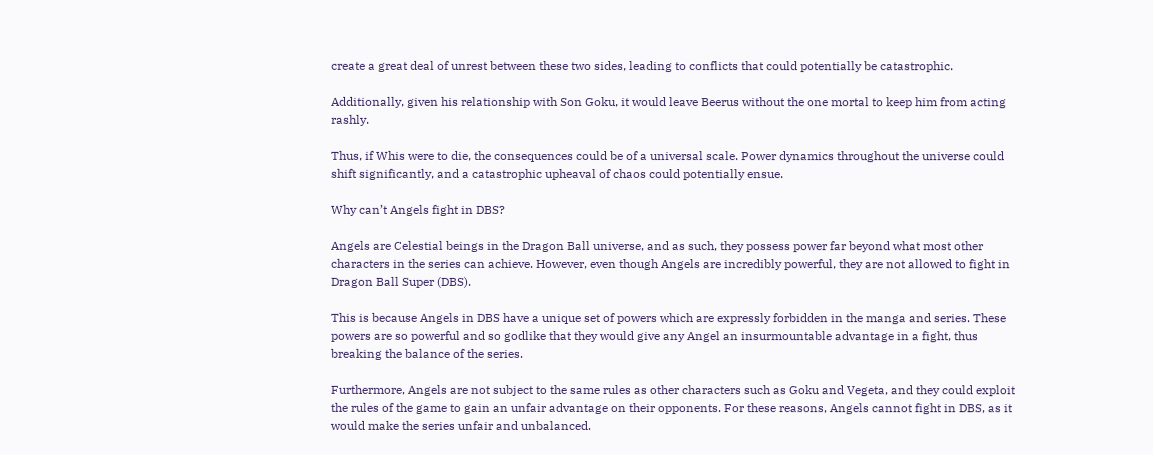create a great deal of unrest between these two sides, leading to conflicts that could potentially be catastrophic.

Additionally, given his relationship with Son Goku, it would leave Beerus without the one mortal to keep him from acting rashly.

Thus, if Whis were to die, the consequences could be of a universal scale. Power dynamics throughout the universe could shift significantly, and a catastrophic upheaval of chaos could potentially ensue.

Why can’t Angels fight in DBS?

Angels are Celestial beings in the Dragon Ball universe, and as such, they possess power far beyond what most other characters in the series can achieve. However, even though Angels are incredibly powerful, they are not allowed to fight in Dragon Ball Super (DBS).

This is because Angels in DBS have a unique set of powers which are expressly forbidden in the manga and series. These powers are so powerful and so godlike that they would give any Angel an insurmountable advantage in a fight, thus breaking the balance of the series.

Furthermore, Angels are not subject to the same rules as other characters such as Goku and Vegeta, and they could exploit the rules of the game to gain an unfair advantage on their opponents. For these reasons, Angels cannot fight in DBS, as it would make the series unfair and unbalanced.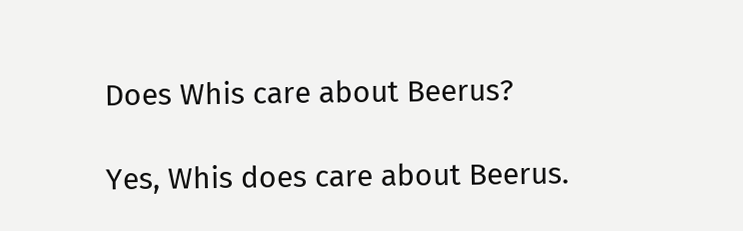Does Whis care about Beerus?

Yes, Whis does care about Beerus.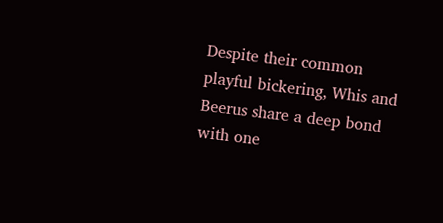Despite their common playful bickering, Whis and Beerus share a deep bond with one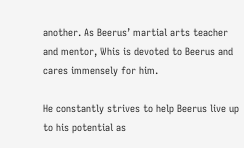another. As Beerus’ martial arts teacher and mentor, Whis is devoted to Beerus and cares immensely for him.

He constantly strives to help Beerus live up to his potential as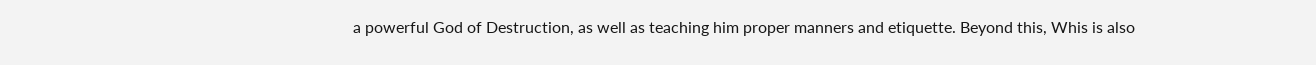a powerful God of Destruction, as well as teaching him proper manners and etiquette. Beyond this, Whis is also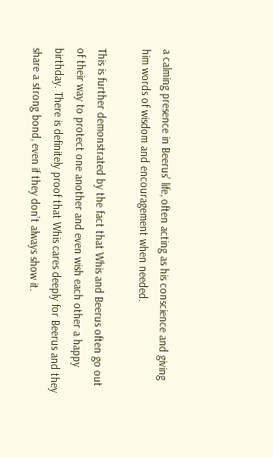a calming presence in Beerus’ life, often acting as his conscience and giving him words of wisdom and encouragement when needed.

This is further demonstrated by the fact that Whis and Beerus often go out of their way to protect one another and even wish each other a happy birthday. There is definitely proof that Whis cares deeply for Beerus and they share a strong bond, even if they don’t always show it.